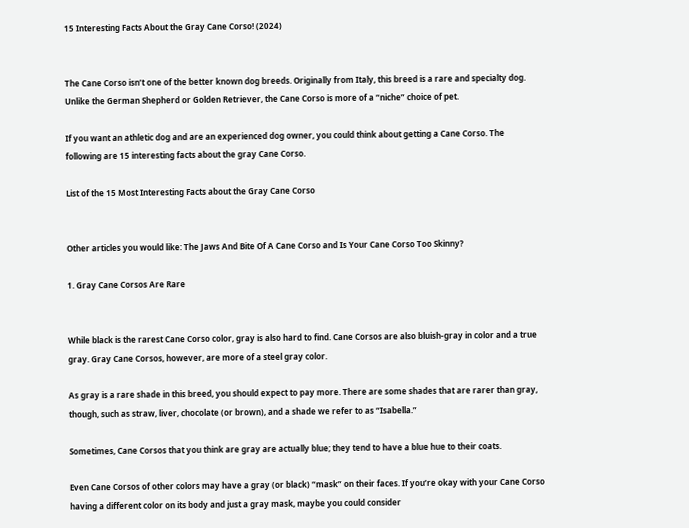15 Interesting Facts About the Gray Cane Corso! (2024)


The Cane Corso isn’t one of the better known dog breeds. Originally from Italy, this breed is a rare and specialty dog. Unlike the German Shepherd or Golden Retriever, the Cane Corso is more of a “niche” choice of pet.

If you want an athletic dog and are an experienced dog owner, you could think about getting a Cane Corso. The following are 15 interesting facts about the gray Cane Corso.

List of the 15 Most Interesting Facts about the Gray Cane Corso


Other articles you would like: The Jaws And Bite Of A Cane Corso and Is Your Cane Corso Too Skinny?

1. Gray Cane Corsos Are Rare


While black is the rarest Cane Corso color, gray is also hard to find. Cane Corsos are also bluish-gray in color and a true gray. Gray Cane Corsos, however, are more of a steel gray color.

As gray is a rare shade in this breed, you should expect to pay more. There are some shades that are rarer than gray, though, such as straw, liver, chocolate (or brown), and a shade we refer to as “Isabella.”

Sometimes, Cane Corsos that you think are gray are actually blue; they tend to have a blue hue to their coats.

Even Cane Corsos of other colors may have a gray (or black) “mask” on their faces. If you’re okay with your Cane Corso having a different color on its body and just a gray mask, maybe you could consider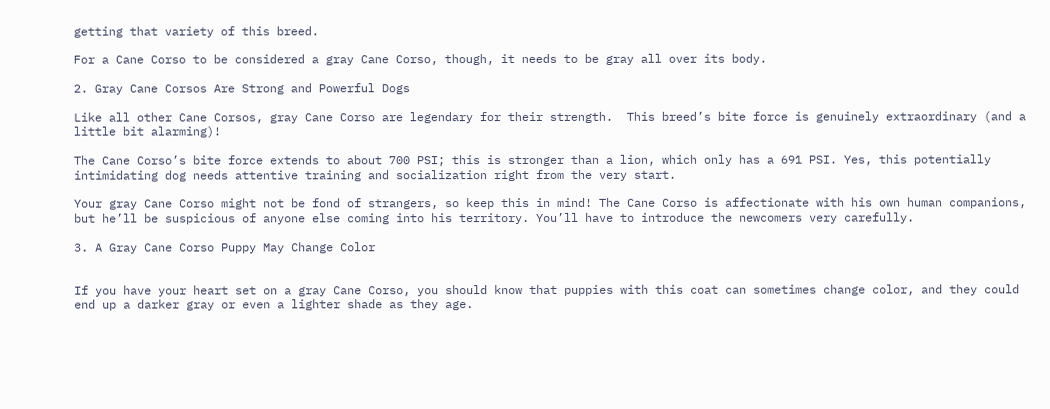getting that variety of this breed.

For a Cane Corso to be considered a gray Cane Corso, though, it needs to be gray all over its body.

2. Gray Cane Corsos Are Strong and Powerful Dogs

Like all other Cane Corsos, gray Cane Corso are legendary for their strength.  This breed’s bite force is genuinely extraordinary (and a little bit alarming)!

The Cane Corso’s bite force extends to about 700 PSI; this is stronger than a lion, which only has a 691 PSI. Yes, this potentially intimidating dog needs attentive training and socialization right from the very start.

Your gray Cane Corso might not be fond of strangers, so keep this in mind! The Cane Corso is affectionate with his own human companions, but he’ll be suspicious of anyone else coming into his territory. You’ll have to introduce the newcomers very carefully.

3. A Gray Cane Corso Puppy May Change Color


If you have your heart set on a gray Cane Corso, you should know that puppies with this coat can sometimes change color, and they could end up a darker gray or even a lighter shade as they age.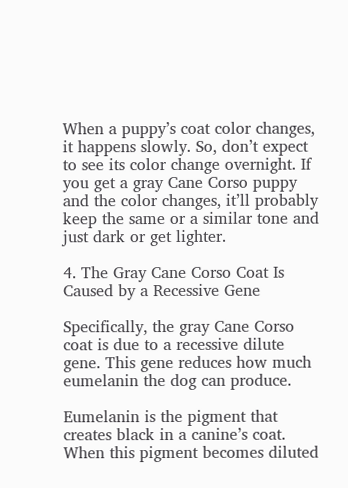When a puppy’s coat color changes, it happens slowly. So, don’t expect to see its color change overnight. If you get a gray Cane Corso puppy and the color changes, it’ll probably keep the same or a similar tone and just dark or get lighter.

4. The Gray Cane Corso Coat Is Caused by a Recessive Gene

Specifically, the gray Cane Corso coat is due to a recessive dilute gene. This gene reduces how much eumelanin the dog can produce.

Eumelanin is the pigment that creates black in a canine’s coat. When this pigment becomes diluted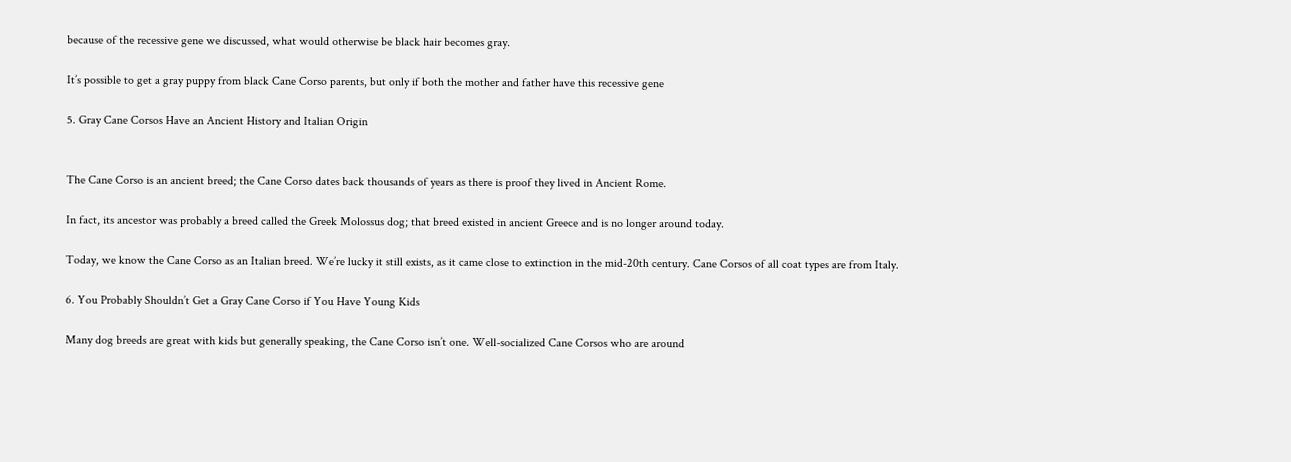because of the recessive gene we discussed, what would otherwise be black hair becomes gray.

It’s possible to get a gray puppy from black Cane Corso parents, but only if both the mother and father have this recessive gene

5. Gray Cane Corsos Have an Ancient History and Italian Origin


The Cane Corso is an ancient breed; the Cane Corso dates back thousands of years as there is proof they lived in Ancient Rome.

In fact, its ancestor was probably a breed called the Greek Molossus dog; that breed existed in ancient Greece and is no longer around today.

Today, we know the Cane Corso as an Italian breed. We’re lucky it still exists, as it came close to extinction in the mid-20th century. Cane Corsos of all coat types are from Italy.

6. You Probably Shouldn’t Get a Gray Cane Corso if You Have Young Kids

Many dog breeds are great with kids but generally speaking, the Cane Corso isn’t one. Well-socialized Cane Corsos who are around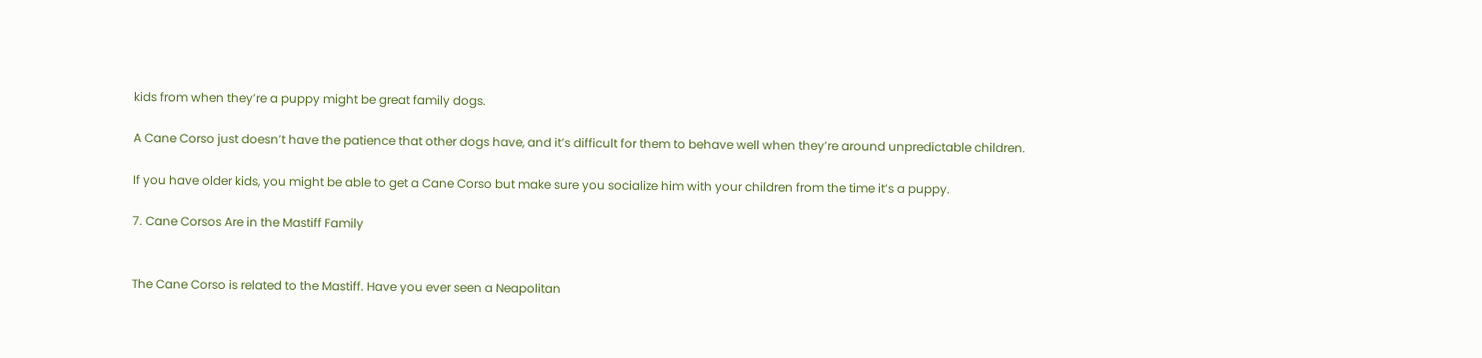kids from when they’re a puppy might be great family dogs.

A Cane Corso just doesn’t have the patience that other dogs have, and it’s difficult for them to behave well when they’re around unpredictable children.

If you have older kids, you might be able to get a Cane Corso but make sure you socialize him with your children from the time it’s a puppy.

7. Cane Corsos Are in the Mastiff Family


The Cane Corso is related to the Mastiff. Have you ever seen a Neapolitan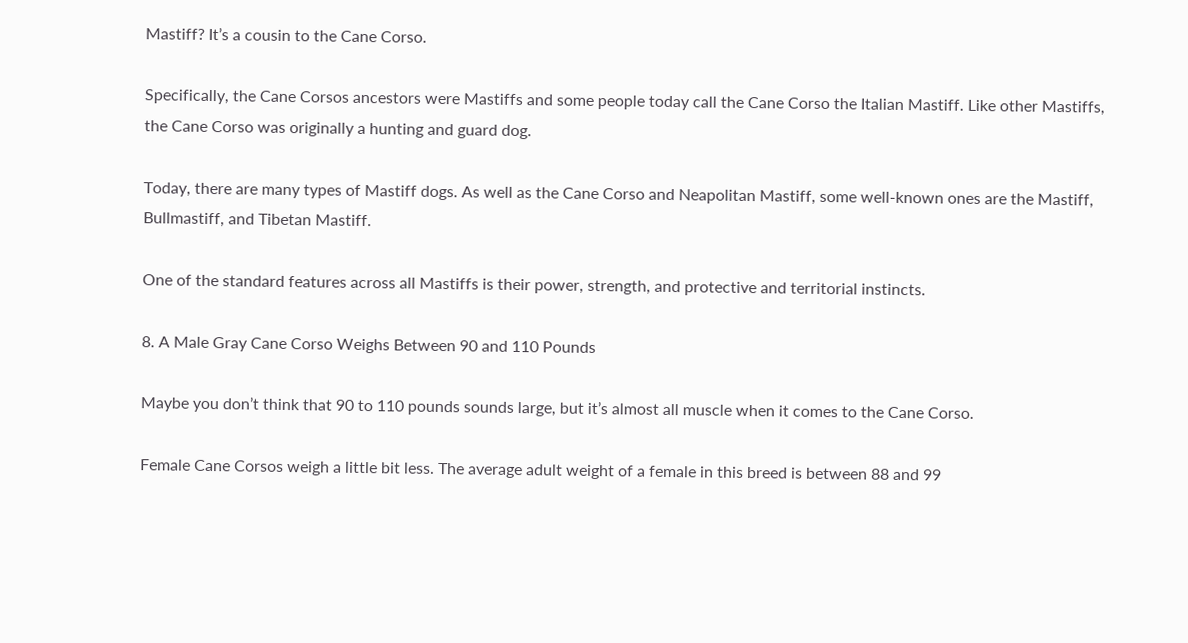Mastiff? It’s a cousin to the Cane Corso.

Specifically, the Cane Corsos ancestors were Mastiffs and some people today call the Cane Corso the Italian Mastiff. Like other Mastiffs, the Cane Corso was originally a hunting and guard dog.

Today, there are many types of Mastiff dogs. As well as the Cane Corso and Neapolitan Mastiff, some well-known ones are the Mastiff, Bullmastiff, and Tibetan Mastiff.

One of the standard features across all Mastiffs is their power, strength, and protective and territorial instincts.

8. A Male Gray Cane Corso Weighs Between 90 and 110 Pounds

Maybe you don’t think that 90 to 110 pounds sounds large, but it’s almost all muscle when it comes to the Cane Corso.

Female Cane Corsos weigh a little bit less. The average adult weight of a female in this breed is between 88 and 99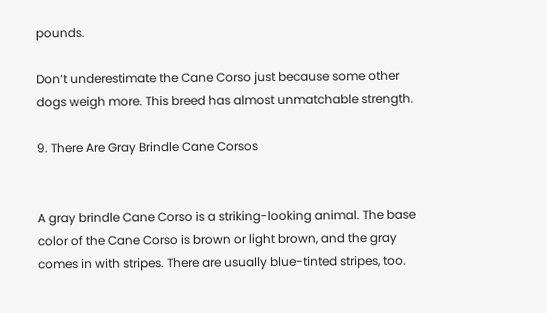pounds.

Don’t underestimate the Cane Corso just because some other dogs weigh more. This breed has almost unmatchable strength.

9. There Are Gray Brindle Cane Corsos


A gray brindle Cane Corso is a striking-looking animal. The base color of the Cane Corso is brown or light brown, and the gray comes in with stripes. There are usually blue-tinted stripes, too.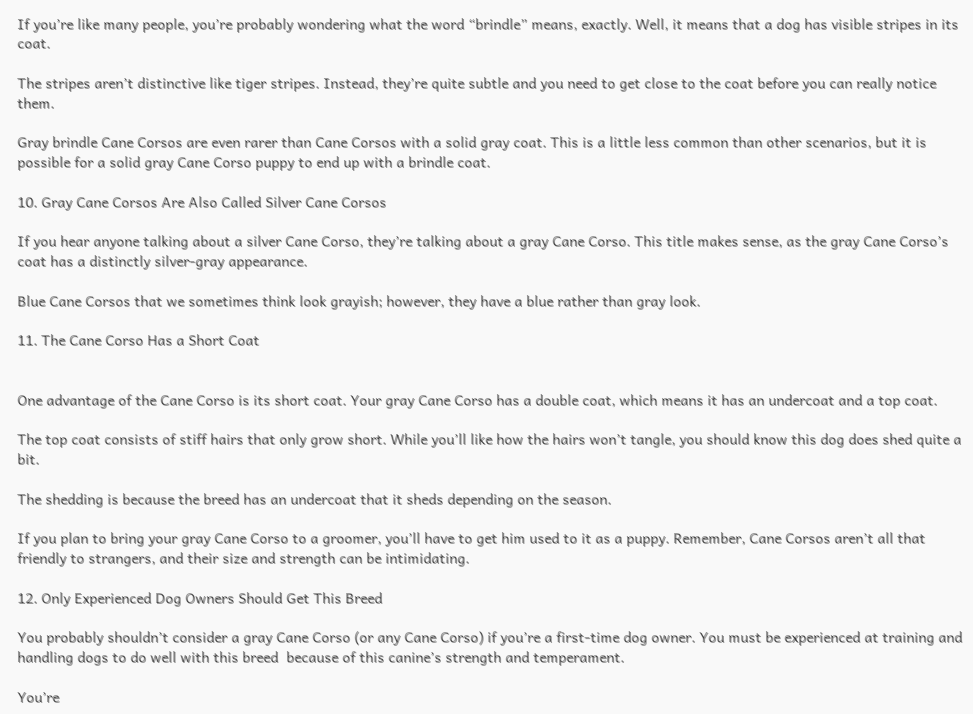If you’re like many people, you’re probably wondering what the word “brindle” means, exactly. Well, it means that a dog has visible stripes in its coat.

The stripes aren’t distinctive like tiger stripes. Instead, they’re quite subtle and you need to get close to the coat before you can really notice them.

Gray brindle Cane Corsos are even rarer than Cane Corsos with a solid gray coat. This is a little less common than other scenarios, but it is possible for a solid gray Cane Corso puppy to end up with a brindle coat.

10. Gray Cane Corsos Are Also Called Silver Cane Corsos

If you hear anyone talking about a silver Cane Corso, they’re talking about a gray Cane Corso. This title makes sense, as the gray Cane Corso’s coat has a distinctly silver-gray appearance.

Blue Cane Corsos that we sometimes think look grayish; however, they have a blue rather than gray look.

11. The Cane Corso Has a Short Coat


One advantage of the Cane Corso is its short coat. Your gray Cane Corso has a double coat, which means it has an undercoat and a top coat.

The top coat consists of stiff hairs that only grow short. While you’ll like how the hairs won’t tangle, you should know this dog does shed quite a bit.

The shedding is because the breed has an undercoat that it sheds depending on the season.

If you plan to bring your gray Cane Corso to a groomer, you’ll have to get him used to it as a puppy. Remember, Cane Corsos aren’t all that friendly to strangers, and their size and strength can be intimidating.

12. Only Experienced Dog Owners Should Get This Breed

You probably shouldn’t consider a gray Cane Corso (or any Cane Corso) if you’re a first-time dog owner. You must be experienced at training and handling dogs to do well with this breed  because of this canine’s strength and temperament.

You’re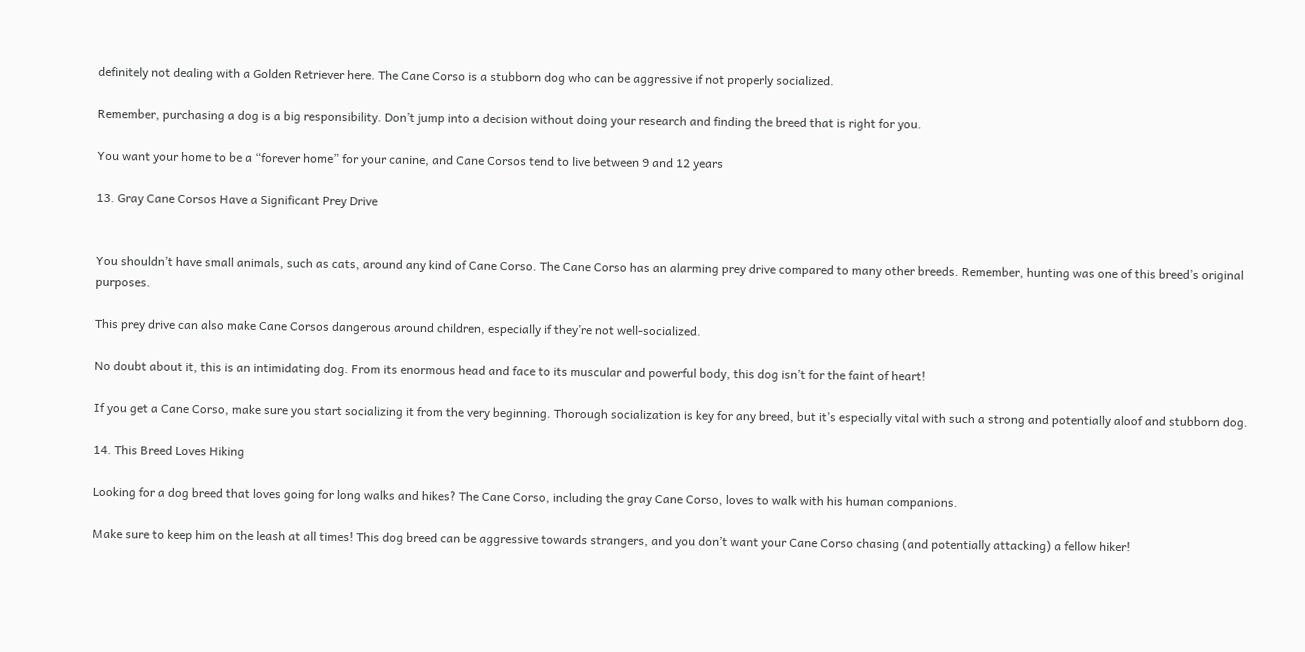definitely not dealing with a Golden Retriever here. The Cane Corso is a stubborn dog who can be aggressive if not properly socialized.

Remember, purchasing a dog is a big responsibility. Don’t jump into a decision without doing your research and finding the breed that is right for you.

You want your home to be a “forever home” for your canine, and Cane Corsos tend to live between 9 and 12 years

13. Gray Cane Corsos Have a Significant Prey Drive


You shouldn’t have small animals, such as cats, around any kind of Cane Corso. The Cane Corso has an alarming prey drive compared to many other breeds. Remember, hunting was one of this breed’s original purposes.

This prey drive can also make Cane Corsos dangerous around children, especially if they’re not well-socialized.

No doubt about it, this is an intimidating dog. From its enormous head and face to its muscular and powerful body, this dog isn’t for the faint of heart!

If you get a Cane Corso, make sure you start socializing it from the very beginning. Thorough socialization is key for any breed, but it’s especially vital with such a strong and potentially aloof and stubborn dog.

14. This Breed Loves Hiking

Looking for a dog breed that loves going for long walks and hikes? The Cane Corso, including the gray Cane Corso, loves to walk with his human companions.

Make sure to keep him on the leash at all times! This dog breed can be aggressive towards strangers, and you don’t want your Cane Corso chasing (and potentially attacking) a fellow hiker!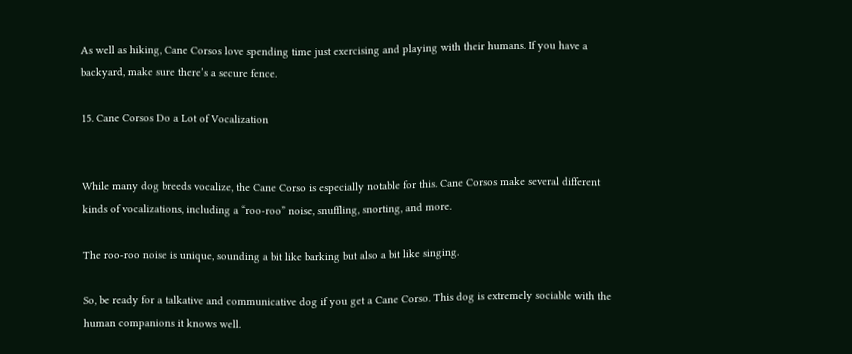As well as hiking, Cane Corsos love spending time just exercising and playing with their humans. If you have a backyard, make sure there’s a secure fence.

15. Cane Corsos Do a Lot of Vocalization


While many dog breeds vocalize, the Cane Corso is especially notable for this. Cane Corsos make several different kinds of vocalizations, including a “roo-roo” noise, snuffling, snorting, and more.

The roo-roo noise is unique, sounding a bit like barking but also a bit like singing.

So, be ready for a talkative and communicative dog if you get a Cane Corso. This dog is extremely sociable with the human companions it knows well.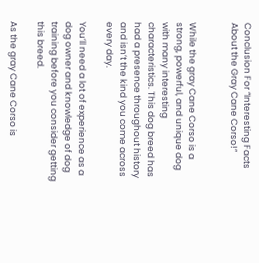Conclusion For “Interesting Facts About the Gray Cane Corso!”


While the gray Cane Corso is a strong, powerful, and unique dog with many interesting characteristics. This dog breed has had a presence throughout history and isn’t the kind you come across every day.

You’ll need a lot of experience as a dog owner and knowledge of dog training before you consider getting this breed.

As the gray Cane Corso is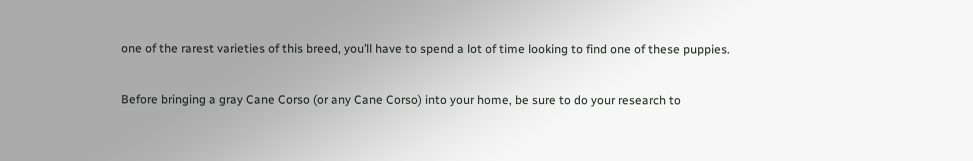one of the rarest varieties of this breed, you’ll have to spend a lot of time looking to find one of these puppies.

Before bringing a gray Cane Corso (or any Cane Corso) into your home, be sure to do your research to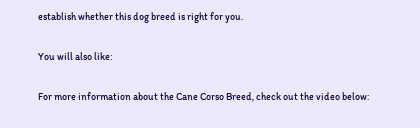establish whether this dog breed is right for you.

You will also like:

For more information about the Cane Corso Breed, check out the video below: